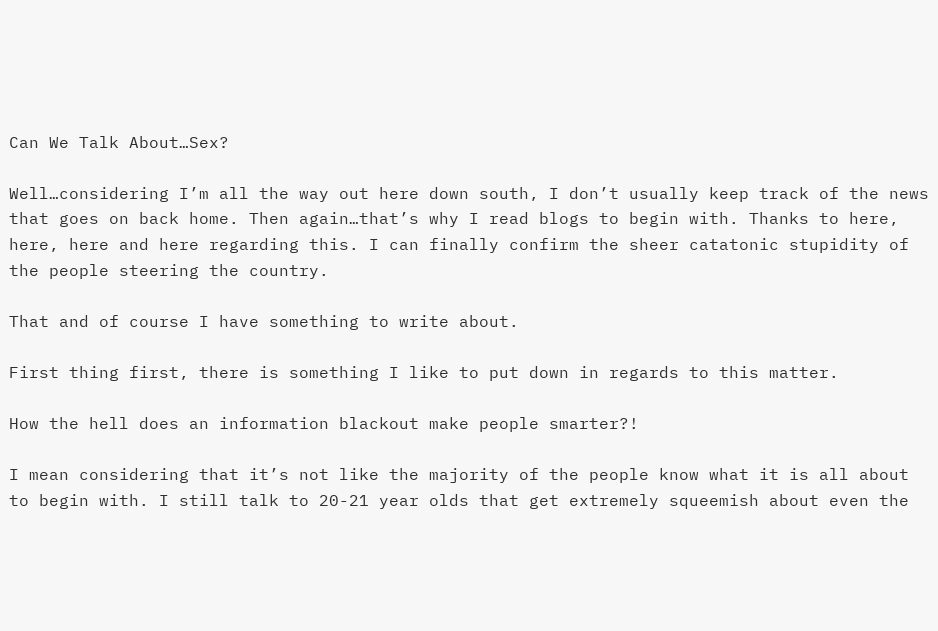Can We Talk About…Sex?

Well…considering I’m all the way out here down south, I don’t usually keep track of the news that goes on back home. Then again…that’s why I read blogs to begin with. Thanks to here, here, here and here regarding this. I can finally confirm the sheer catatonic stupidity of the people steering the country.

That and of course I have something to write about.

First thing first, there is something I like to put down in regards to this matter.

How the hell does an information blackout make people smarter?!

I mean considering that it’s not like the majority of the people know what it is all about to begin with. I still talk to 20-21 year olds that get extremely squeemish about even the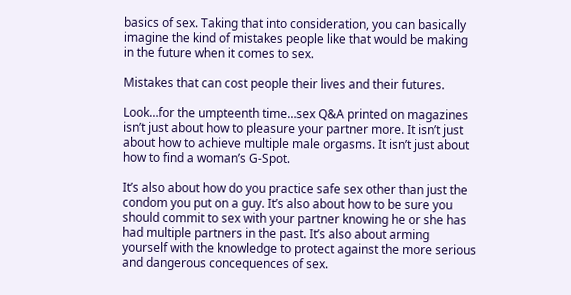basics of sex. Taking that into consideration, you can basically imagine the kind of mistakes people like that would be making in the future when it comes to sex.

Mistakes that can cost people their lives and their futures.

Look…for the umpteenth time…sex Q&A printed on magazines isn’t just about how to pleasure your partner more. It isn’t just about how to achieve multiple male orgasms. It isn’t just about how to find a woman’s G-Spot.

It’s also about how do you practice safe sex other than just the condom you put on a guy. It’s also about how to be sure you should commit to sex with your partner knowing he or she has had multiple partners in the past. It’s also about arming yourself with the knowledge to protect against the more serious and dangerous concequences of sex.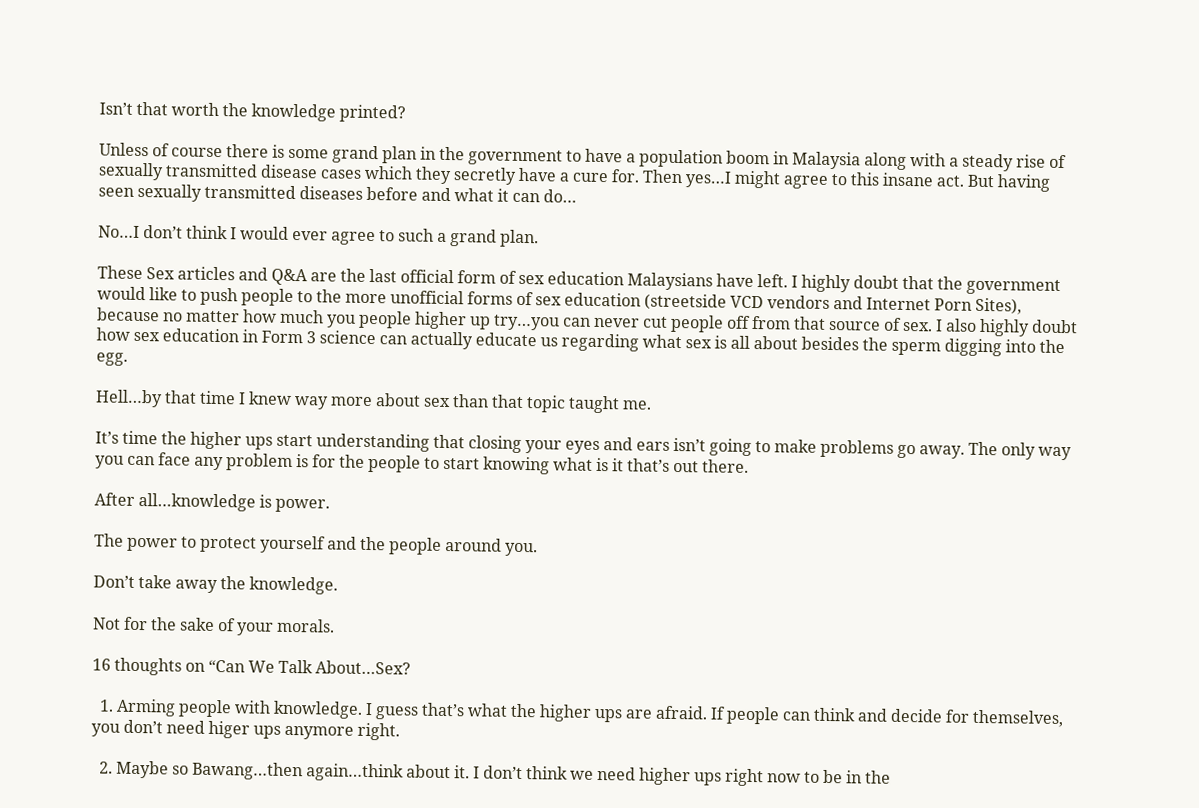Isn’t that worth the knowledge printed?

Unless of course there is some grand plan in the government to have a population boom in Malaysia along with a steady rise of sexually transmitted disease cases which they secretly have a cure for. Then yes…I might agree to this insane act. But having seen sexually transmitted diseases before and what it can do…

No…I don’t think I would ever agree to such a grand plan.

These Sex articles and Q&A are the last official form of sex education Malaysians have left. I highly doubt that the government would like to push people to the more unofficial forms of sex education (streetside VCD vendors and Internet Porn Sites), because no matter how much you people higher up try…you can never cut people off from that source of sex. I also highly doubt how sex education in Form 3 science can actually educate us regarding what sex is all about besides the sperm digging into the egg.

Hell…by that time I knew way more about sex than that topic taught me.

It’s time the higher ups start understanding that closing your eyes and ears isn’t going to make problems go away. The only way you can face any problem is for the people to start knowing what is it that’s out there.

After all…knowledge is power.

The power to protect yourself and the people around you.

Don’t take away the knowledge.

Not for the sake of your morals.

16 thoughts on “Can We Talk About…Sex?

  1. Arming people with knowledge. I guess that’s what the higher ups are afraid. If people can think and decide for themselves, you don’t need higer ups anymore right.

  2. Maybe so Bawang…then again…think about it. I don’t think we need higher ups right now to be in the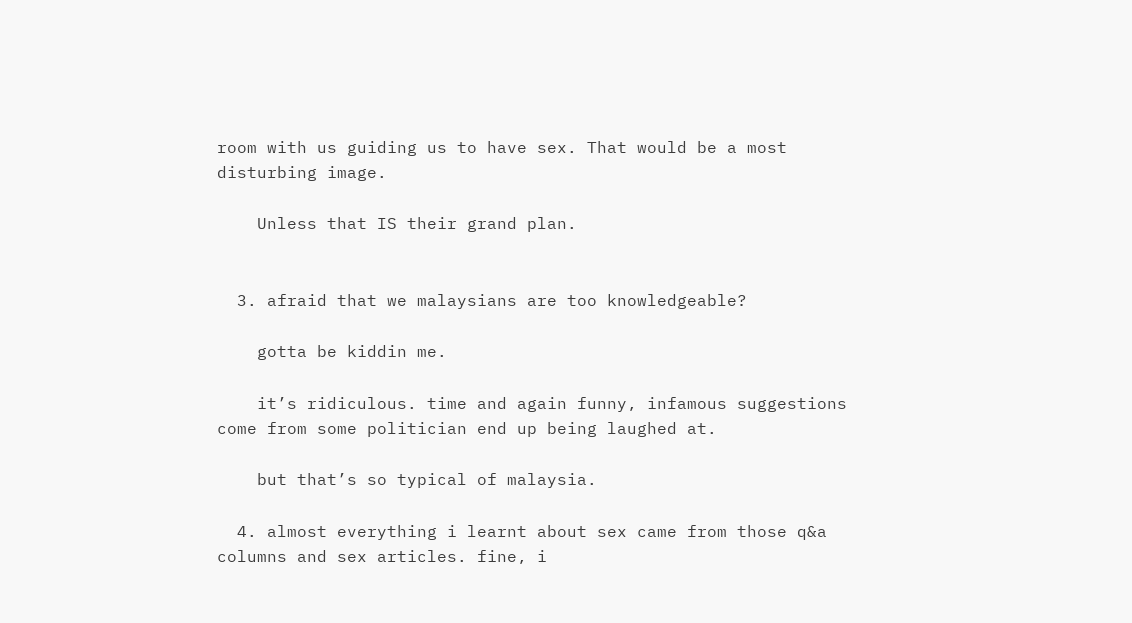room with us guiding us to have sex. That would be a most disturbing image.

    Unless that IS their grand plan.


  3. afraid that we malaysians are too knowledgeable?

    gotta be kiddin me.

    it’s ridiculous. time and again funny, infamous suggestions come from some politician end up being laughed at.

    but that’s so typical of malaysia.

  4. almost everything i learnt about sex came from those q&a columns and sex articles. fine, i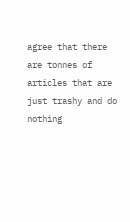agree that there are tonnes of articles that are just trashy and do nothing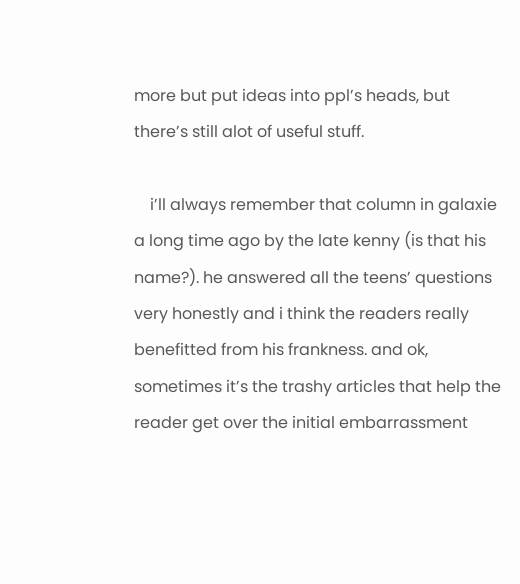more but put ideas into ppl’s heads, but there’s still alot of useful stuff.

    i’ll always remember that column in galaxie a long time ago by the late kenny (is that his name?). he answered all the teens’ questions very honestly and i think the readers really benefitted from his frankness. and ok, sometimes it’s the trashy articles that help the reader get over the initial embarrassment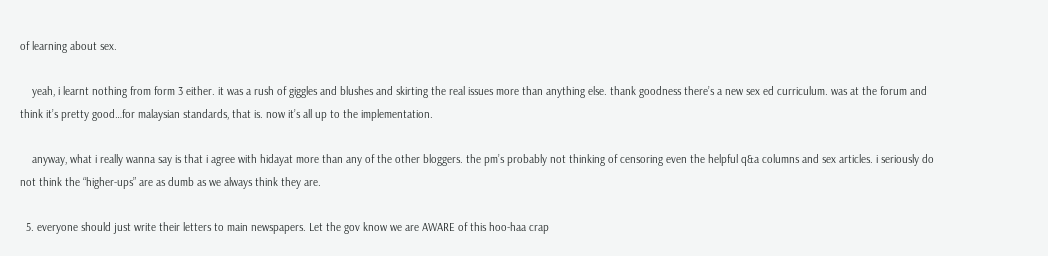of learning about sex.

    yeah, i learnt nothing from form 3 either. it was a rush of giggles and blushes and skirting the real issues more than anything else. thank goodness there’s a new sex ed curriculum. was at the forum and think it’s pretty good…for malaysian standards, that is. now it’s all up to the implementation.

    anyway, what i really wanna say is that i agree with hidayat more than any of the other bloggers. the pm’s probably not thinking of censoring even the helpful q&a columns and sex articles. i seriously do not think the “higher-ups” are as dumb as we always think they are.

  5. everyone should just write their letters to main newspapers. Let the gov know we are AWARE of this hoo-haa crap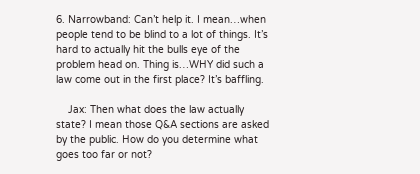6. Narrowband: Can’t help it. I mean…when people tend to be blind to a lot of things. It’s hard to actually hit the bulls eye of the problem head on. Thing is…WHY did such a law come out in the first place? It’s baffling.

    Jax: Then what does the law actually state? I mean those Q&A sections are asked by the public. How do you determine what goes too far or not?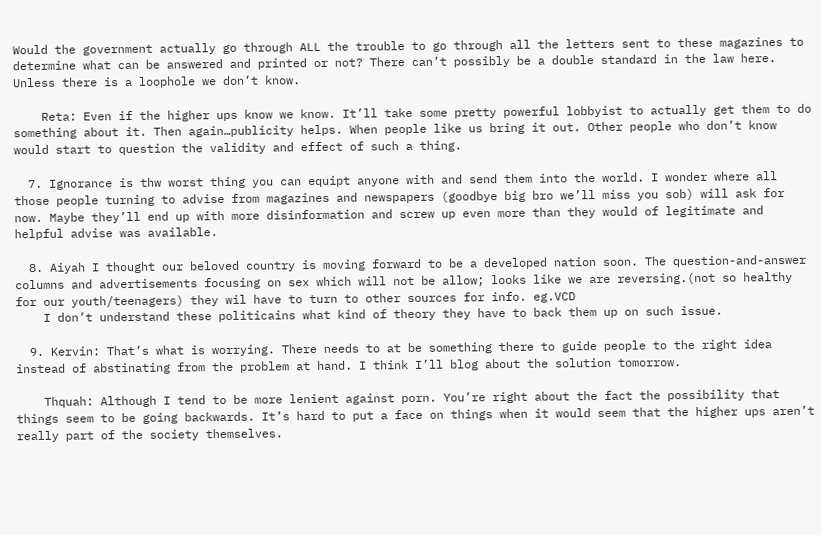Would the government actually go through ALL the trouble to go through all the letters sent to these magazines to determine what can be answered and printed or not? There can’t possibly be a double standard in the law here. Unless there is a loophole we don’t know.

    Reta: Even if the higher ups know we know. It’ll take some pretty powerful lobbyist to actually get them to do something about it. Then again…publicity helps. When people like us bring it out. Other people who don’t know would start to question the validity and effect of such a thing.

  7. Ignorance is thw worst thing you can equipt anyone with and send them into the world. I wonder where all those people turning to advise from magazines and newspapers (goodbye big bro we’ll miss you sob) will ask for now. Maybe they’ll end up with more disinformation and screw up even more than they would of legitimate and helpful advise was available.

  8. Aiyah I thought our beloved country is moving forward to be a developed nation soon. The question-and-answer columns and advertisements focusing on sex which will not be allow; looks like we are reversing.(not so healthy for our youth/teenagers) they wil have to turn to other sources for info. eg.VCD
    I don’t understand these politicains what kind of theory they have to back them up on such issue.

  9. Kervin: That’s what is worrying. There needs to at be something there to guide people to the right idea instead of abstinating from the problem at hand. I think I’ll blog about the solution tomorrow.

    Thquah: Although I tend to be more lenient against porn. You’re right about the fact the possibility that things seem to be going backwards. It’s hard to put a face on things when it would seem that the higher ups aren’t really part of the society themselves.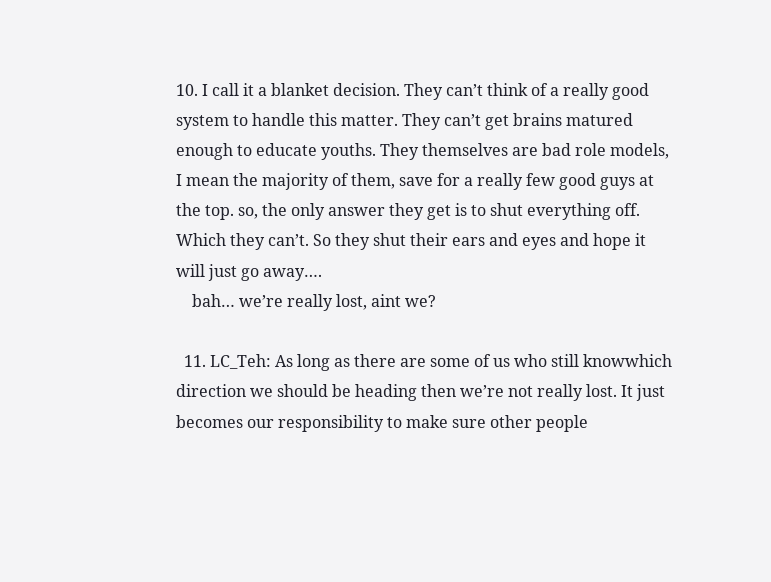10. I call it a blanket decision. They can’t think of a really good system to handle this matter. They can’t get brains matured enough to educate youths. They themselves are bad role models, I mean the majority of them, save for a really few good guys at the top. so, the only answer they get is to shut everything off. Which they can’t. So they shut their ears and eyes and hope it will just go away….
    bah… we’re really lost, aint we?

  11. LC_Teh: As long as there are some of us who still knowwhich direction we should be heading then we’re not really lost. It just becomes our responsibility to make sure other people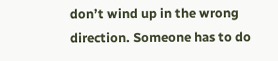don’t wind up in the wrong direction. Someone has to do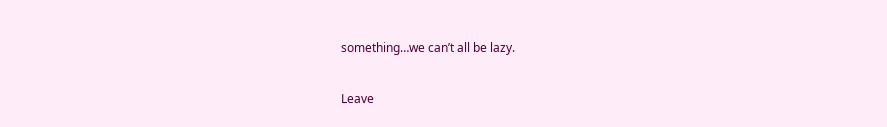something…we can’t all be lazy.

Leave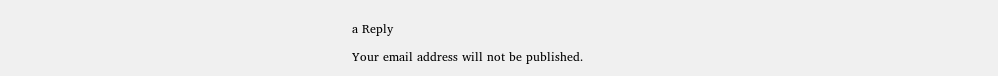a Reply

Your email address will not be published.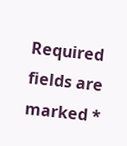Required fields are marked *